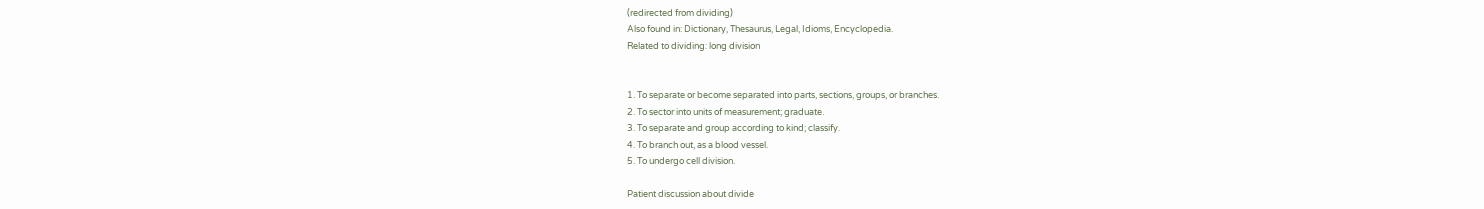(redirected from dividing)
Also found in: Dictionary, Thesaurus, Legal, Idioms, Encyclopedia.
Related to dividing: long division


1. To separate or become separated into parts, sections, groups, or branches.
2. To sector into units of measurement; graduate.
3. To separate and group according to kind; classify.
4. To branch out, as a blood vessel.
5. To undergo cell division.

Patient discussion about divide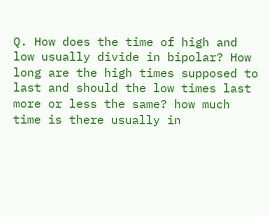Q. How does the time of high and low usually divide in bipolar? How long are the high times supposed to last and should the low times last more or less the same? how much time is there usually in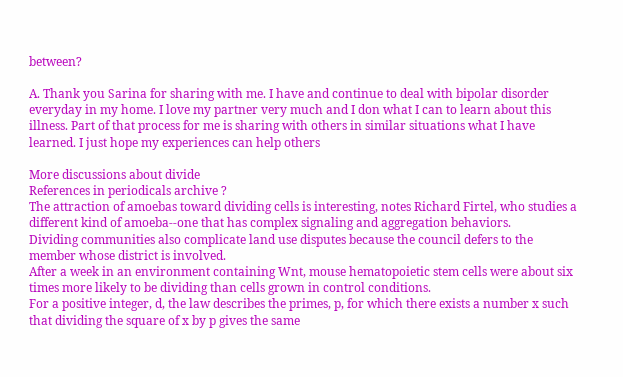between?

A. Thank you Sarina for sharing with me. I have and continue to deal with bipolar disorder everyday in my home. I love my partner very much and I don what I can to learn about this illness. Part of that process for me is sharing with others in similar situations what I have learned. I just hope my experiences can help others

More discussions about divide
References in periodicals archive ?
The attraction of amoebas toward dividing cells is interesting, notes Richard Firtel, who studies a different kind of amoeba--one that has complex signaling and aggregation behaviors.
Dividing communities also complicate land use disputes because the council defers to the member whose district is involved.
After a week in an environment containing Wnt, mouse hematopoietic stem cells were about six times more likely to be dividing than cells grown in control conditions.
For a positive integer, d, the law describes the primes, p, for which there exists a number x such that dividing the square of x by p gives the same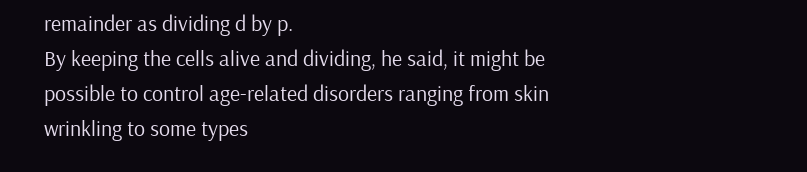remainder as dividing d by p.
By keeping the cells alive and dividing, he said, it might be possible to control age-related disorders ranging from skin wrinkling to some types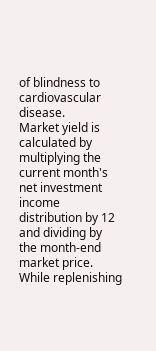of blindness to cardiovascular disease.
Market yield is calculated by multiplying the current month's net investment income distribution by 12 and dividing by the month-end market price.
While replenishing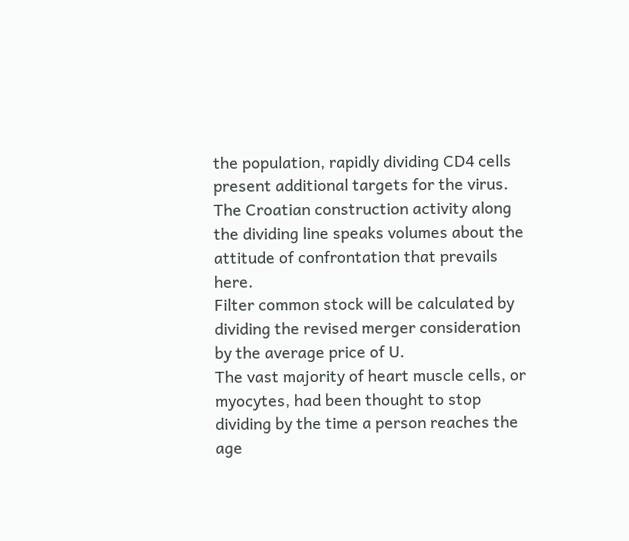the population, rapidly dividing CD4 cells present additional targets for the virus.
The Croatian construction activity along the dividing line speaks volumes about the attitude of confrontation that prevails here.
Filter common stock will be calculated by dividing the revised merger consideration by the average price of U.
The vast majority of heart muscle cells, or myocytes, had been thought to stop dividing by the time a person reaches the age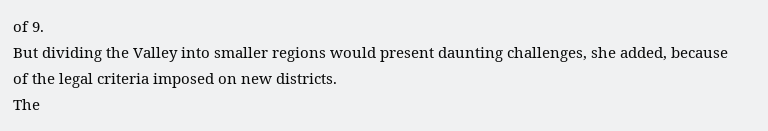of 9.
But dividing the Valley into smaller regions would present daunting challenges, she added, because of the legal criteria imposed on new districts.
The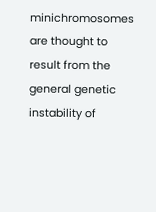minichromosomes are thought to result from the general genetic instability of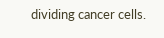dividing cancer cells.